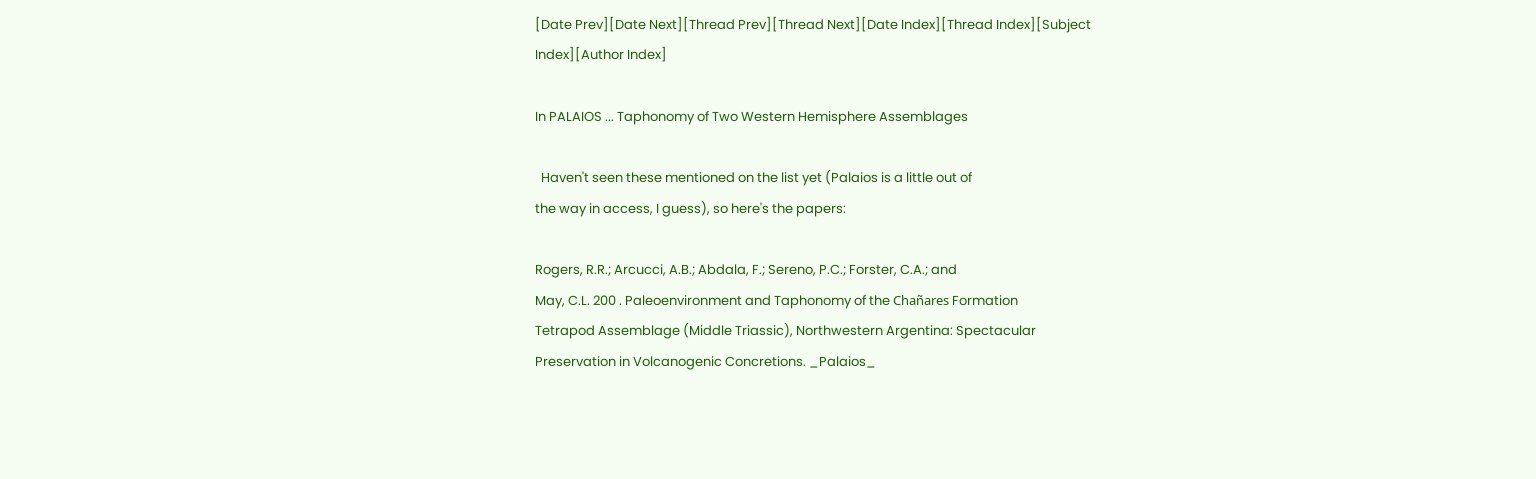[Date Prev][Date Next][Thread Prev][Thread Next][Date Index][Thread Index][Subject Index][Author Index]

In PALAIOS ... Taphonomy of Two Western Hemisphere Assemblages

  Haven't seen these mentioned on the list yet (Palaios is a little out of
the way in access, I guess), so here's the papers:

Rogers, R.R.; Arcucci, A.B.; Abdala, F.; Sereno, P.C.; Forster, C.A.; and
May, C.L. 200 . Paleoenvironment and Taphonomy of the Chañares Formation
Tetrapod Assemblage (Middle Triassic), Northwestern Argentina: Spectacular
Preservation in Volcanogenic Concretions. _Palaios_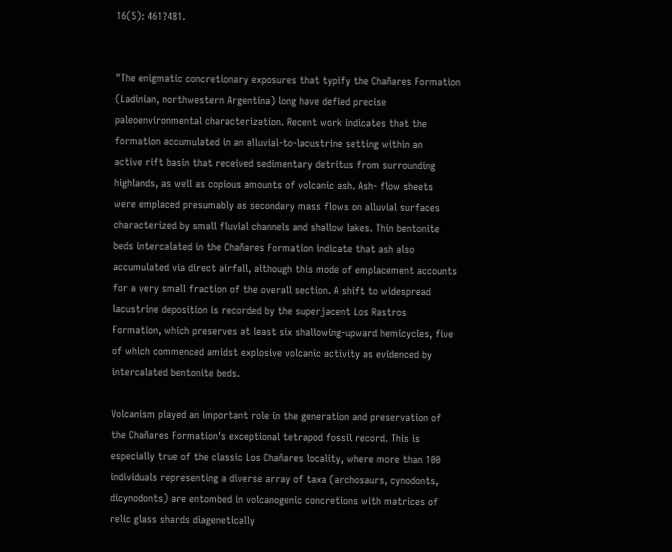16(5): 461?481.


"The enigmatic concretionary exposures that typify the Chañares Formation
(Ladinian, northwestern Argentina) long have defied precise
paleoenvironmental characterization. Recent work indicates that the
formation accumulated in an alluvial-to-lacustrine setting within an
active rift basin that received sedimentary detritus from surrounding
highlands, as well as copious amounts of volcanic ash. Ash- flow sheets
were emplaced presumably as secondary mass flows on alluvial surfaces
characterized by small fluvial channels and shallow lakes. Thin bentonite
beds intercalated in the Chañares Formation indicate that ash also
accumulated via direct airfall, although this mode of emplacement accounts
for a very small fraction of the overall section. A shift to widespread
lacustrine deposition is recorded by the superjacent Los Rastros
Formation, which preserves at least six shallowing-upward hemicycles, five
of which commenced amidst explosive volcanic activity as evidenced by
intercalated bentonite beds.

Volcanism played an important role in the generation and preservation of
the Chañares Formation's exceptional tetrapod fossil record. This is
especially true of the classic Los Chañares locality, where more than 100
individuals representing a diverse array of taxa (archosaurs, cynodonts,
dicynodonts) are entombed in volcanogenic concretions with matrices of
relic glass shards diagenetically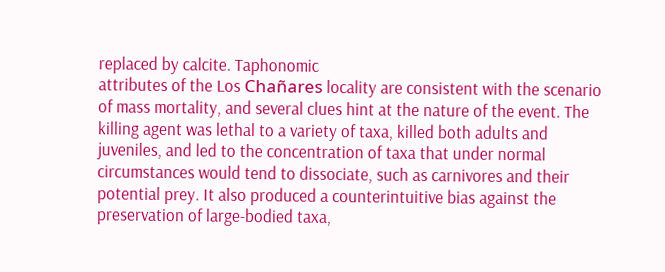replaced by calcite. Taphonomic
attributes of the Los Chañares locality are consistent with the scenario
of mass mortality, and several clues hint at the nature of the event. The
killing agent was lethal to a variety of taxa, killed both adults and
juveniles, and led to the concentration of taxa that under normal
circumstances would tend to dissociate, such as carnivores and their
potential prey. It also produced a counterintuitive bias against the
preservation of large-bodied taxa,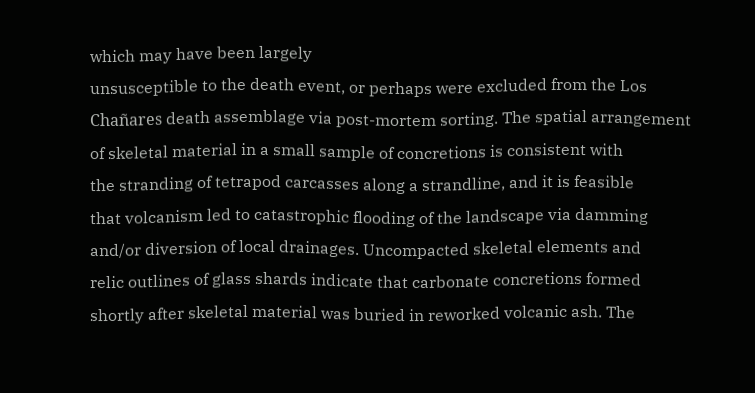which may have been largely
unsusceptible to the death event, or perhaps were excluded from the Los
Chañares death assemblage via post-mortem sorting. The spatial arrangement
of skeletal material in a small sample of concretions is consistent with
the stranding of tetrapod carcasses along a strandline, and it is feasible
that volcanism led to catastrophic flooding of the landscape via damming
and/or diversion of local drainages. Uncompacted skeletal elements and
relic outlines of glass shards indicate that carbonate concretions formed
shortly after skeletal material was buried in reworked volcanic ash. The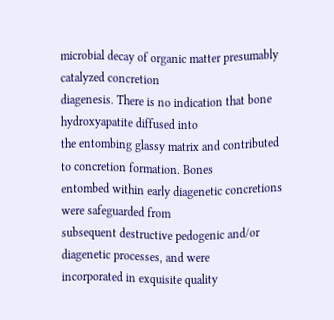microbial decay of organic matter presumably catalyzed concretion
diagenesis. There is no indication that bone hydroxyapatite diffused into
the entombing glassy matrix and contributed to concretion formation. Bones
entombed within early diagenetic concretions were safeguarded from
subsequent destructive pedogenic and/or diagenetic processes, and were
incorporated in exquisite quality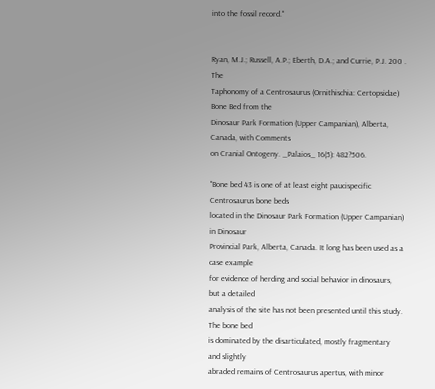into the fossil record."


Ryan, M.J.; Russell, A.P.; Eberth, D.A.; and Currie, P.J. 200 . The
Taphonomy of a Centrosaurus (Ornithischia: Certopsidae) Bone Bed from the
Dinosaur Park Formation (Upper Campanian), Alberta, Canada, with Comments
on Cranial Ontogeny. _Palaios_ 16(5): 482?506.

"Bone bed 43 is one of at least eight paucispecific Centrosaurus bone beds
located in the Dinosaur Park Formation (Upper Campanian) in Dinosaur
Provincial Park, Alberta, Canada. It long has been used as a case example
for evidence of herding and social behavior in dinosaurs, but a detailed
analysis of the site has not been presented until this study. The bone bed
is dominated by the disarticulated, mostly fragmentary and slightly
abraded remains of Centrosaurus apertus, with minor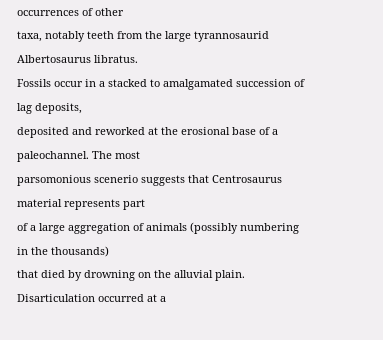occurrences of other
taxa, notably teeth from the large tyrannosaurid Albertosaurus libratus.
Fossils occur in a stacked to amalgamated succession of lag deposits,
deposited and reworked at the erosional base of a paleochannel. The most
parsomonious scenerio suggests that Centrosaurus material represents part
of a large aggregation of animals (possibly numbering in the thousands)
that died by drowning on the alluvial plain. Disarticulation occurred at a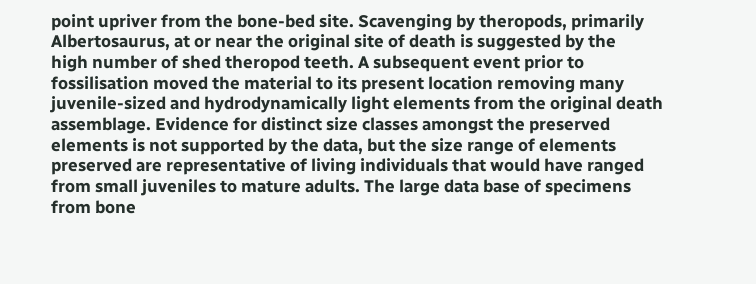point upriver from the bone-bed site. Scavenging by theropods, primarily
Albertosaurus, at or near the original site of death is suggested by the
high number of shed theropod teeth. A subsequent event prior to
fossilisation moved the material to its present location removing many
juvenile-sized and hydrodynamically light elements from the original death
assemblage. Evidence for distinct size classes amongst the preserved
elements is not supported by the data, but the size range of elements
preserved are representative of living individuals that would have ranged
from small juveniles to mature adults. The large data base of specimens
from bone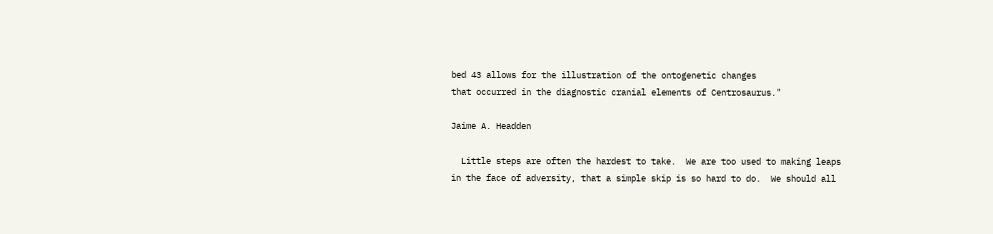bed 43 allows for the illustration of the ontogenetic changes
that occurred in the diagnostic cranial elements of Centrosaurus."

Jaime A. Headden

  Little steps are often the hardest to take.  We are too used to making leaps
in the face of adversity, that a simple skip is so hard to do.  We should all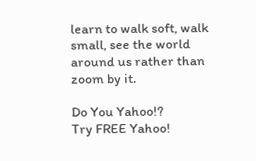learn to walk soft, walk small, see the world around us rather than zoom by it.

Do You Yahoo!?
Try FREE Yahoo!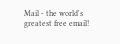Mail - the world's greatest free email!